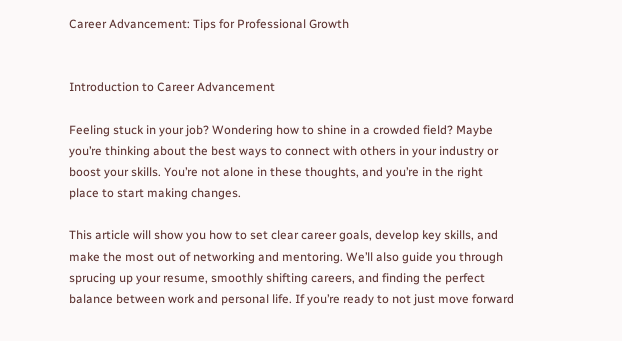Career Advancement: Tips for Professional Growth


Introduction to Career Advancement

Feeling stuck in your job? Wondering how to shine in a crowded field? Maybe you’re thinking about the best ways to connect with others in your industry or boost your skills. You’re not alone in these thoughts, and you’re in the right place to start making changes.

This article will show you how to set clear career goals, develop key skills, and make the most out of networking and mentoring. We’ll also guide you through sprucing up your resume, smoothly shifting careers, and finding the perfect balance between work and personal life. If you’re ready to not just move forward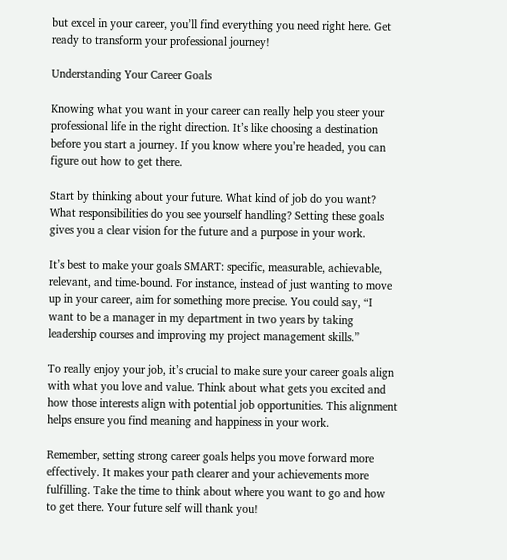but excel in your career, you’ll find everything you need right here. Get ready to transform your professional journey!

Understanding Your Career Goals

Knowing what you want in your career can really help you steer your professional life in the right direction. It’s like choosing a destination before you start a journey. If you know where you’re headed, you can figure out how to get there.

Start by thinking about your future. What kind of job do you want? What responsibilities do you see yourself handling? Setting these goals gives you a clear vision for the future and a purpose in your work.

It’s best to make your goals SMART: specific, measurable, achievable, relevant, and time-bound. For instance, instead of just wanting to move up in your career, aim for something more precise. You could say, “I want to be a manager in my department in two years by taking leadership courses and improving my project management skills.”

To really enjoy your job, it’s crucial to make sure your career goals align with what you love and value. Think about what gets you excited and how those interests align with potential job opportunities. This alignment helps ensure you find meaning and happiness in your work.

Remember, setting strong career goals helps you move forward more effectively. It makes your path clearer and your achievements more fulfilling. Take the time to think about where you want to go and how to get there. Your future self will thank you!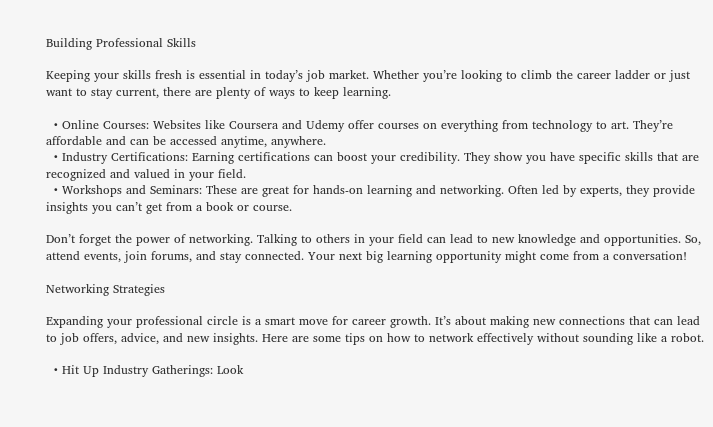Building Professional Skills

Keeping your skills fresh is essential in today’s job market. Whether you’re looking to climb the career ladder or just want to stay current, there are plenty of ways to keep learning.

  • Online Courses: Websites like Coursera and Udemy offer courses on everything from technology to art. They’re affordable and can be accessed anytime, anywhere.
  • Industry Certifications: Earning certifications can boost your credibility. They show you have specific skills that are recognized and valued in your field.
  • Workshops and Seminars: These are great for hands-on learning and networking. Often led by experts, they provide insights you can’t get from a book or course.

Don’t forget the power of networking. Talking to others in your field can lead to new knowledge and opportunities. So, attend events, join forums, and stay connected. Your next big learning opportunity might come from a conversation!

Networking Strategies

Expanding your professional circle is a smart move for career growth. It’s about making new connections that can lead to job offers, advice, and new insights. Here are some tips on how to network effectively without sounding like a robot.

  • Hit Up Industry Gatherings: Look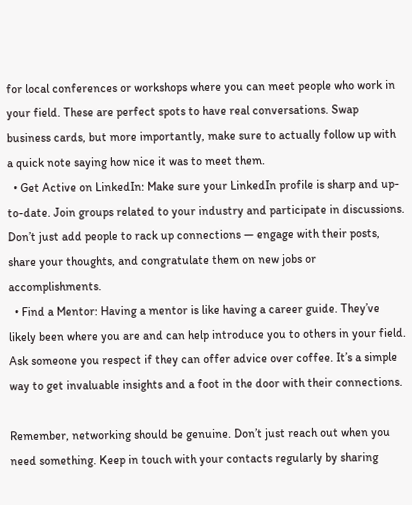for local conferences or workshops where you can meet people who work in your field. These are perfect spots to have real conversations. Swap business cards, but more importantly, make sure to actually follow up with a quick note saying how nice it was to meet them.
  • Get Active on LinkedIn: Make sure your LinkedIn profile is sharp and up-to-date. Join groups related to your industry and participate in discussions. Don’t just add people to rack up connections — engage with their posts, share your thoughts, and congratulate them on new jobs or accomplishments.
  • Find a Mentor: Having a mentor is like having a career guide. They’ve likely been where you are and can help introduce you to others in your field. Ask someone you respect if they can offer advice over coffee. It’s a simple way to get invaluable insights and a foot in the door with their connections.

Remember, networking should be genuine. Don’t just reach out when you need something. Keep in touch with your contacts regularly by sharing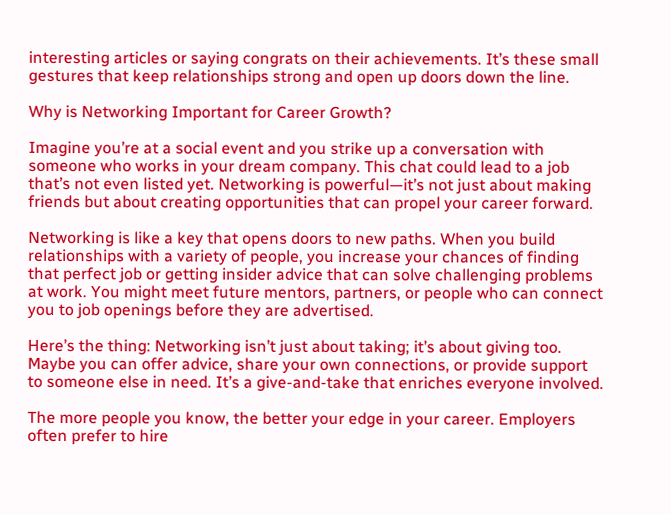interesting articles or saying congrats on their achievements. It’s these small gestures that keep relationships strong and open up doors down the line.

Why is Networking Important for Career Growth?

Imagine you’re at a social event and you strike up a conversation with someone who works in your dream company. This chat could lead to a job that’s not even listed yet. Networking is powerful—it’s not just about making friends but about creating opportunities that can propel your career forward.

Networking is like a key that opens doors to new paths. When you build relationships with a variety of people, you increase your chances of finding that perfect job or getting insider advice that can solve challenging problems at work. You might meet future mentors, partners, or people who can connect you to job openings before they are advertised.

Here’s the thing: Networking isn’t just about taking; it’s about giving too. Maybe you can offer advice, share your own connections, or provide support to someone else in need. It’s a give-and-take that enriches everyone involved.

The more people you know, the better your edge in your career. Employers often prefer to hire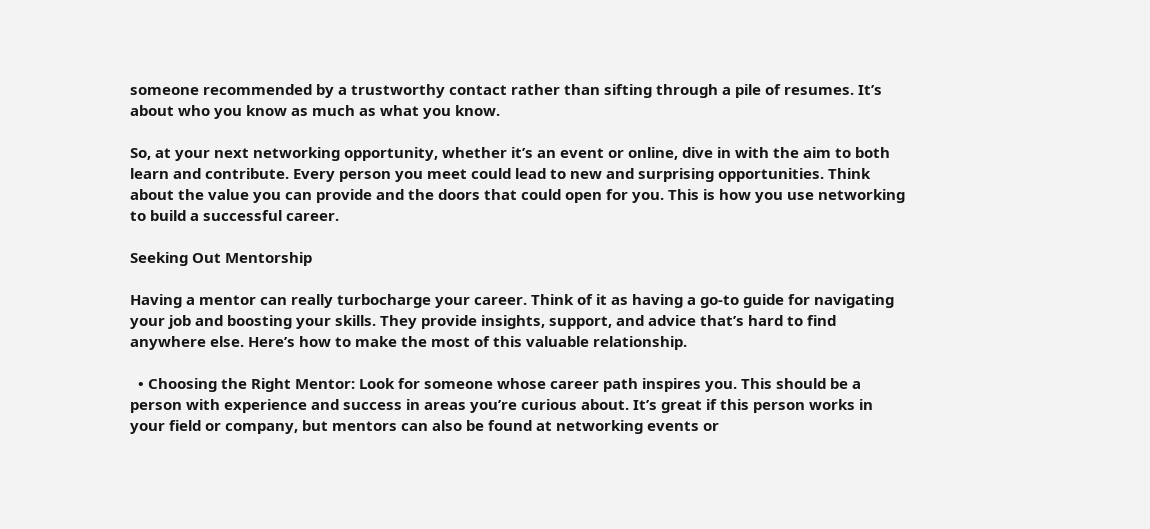someone recommended by a trustworthy contact rather than sifting through a pile of resumes. It’s about who you know as much as what you know.

So, at your next networking opportunity, whether it’s an event or online, dive in with the aim to both learn and contribute. Every person you meet could lead to new and surprising opportunities. Think about the value you can provide and the doors that could open for you. This is how you use networking to build a successful career.

Seeking Out Mentorship

Having a mentor can really turbocharge your career. Think of it as having a go-to guide for navigating your job and boosting your skills. They provide insights, support, and advice that’s hard to find anywhere else. Here’s how to make the most of this valuable relationship.

  • Choosing the Right Mentor: Look for someone whose career path inspires you. This should be a person with experience and success in areas you’re curious about. It’s great if this person works in your field or company, but mentors can also be found at networking events or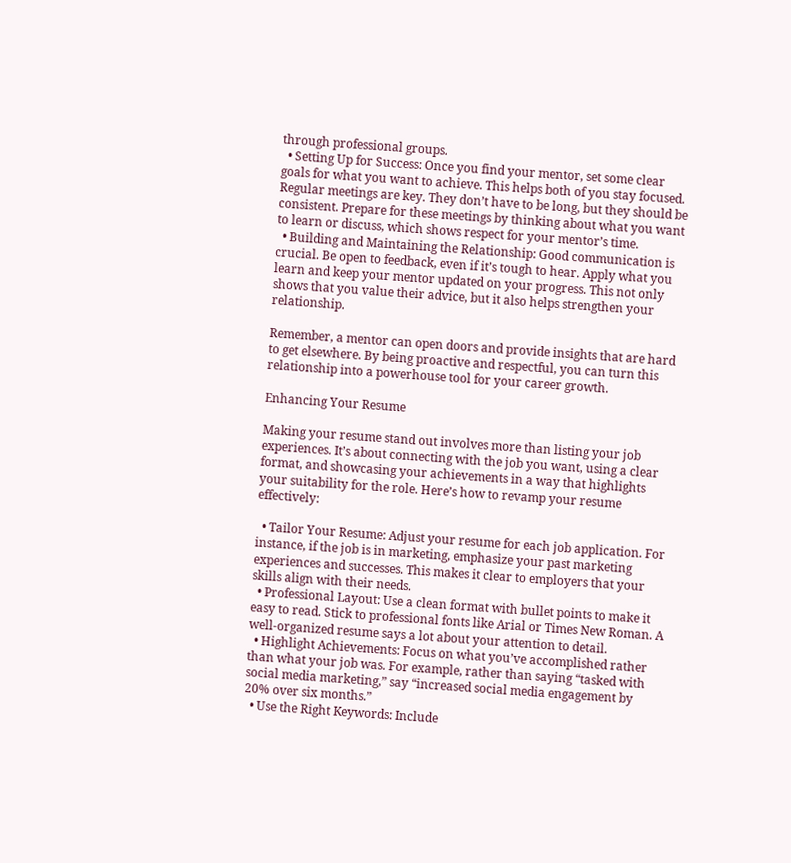through professional groups.
  • Setting Up for Success: Once you find your mentor, set some clear goals for what you want to achieve. This helps both of you stay focused. Regular meetings are key. They don’t have to be long, but they should be consistent. Prepare for these meetings by thinking about what you want to learn or discuss, which shows respect for your mentor’s time.
  • Building and Maintaining the Relationship: Good communication is crucial. Be open to feedback, even if it’s tough to hear. Apply what you learn and keep your mentor updated on your progress. This not only shows that you value their advice, but it also helps strengthen your relationship.

Remember, a mentor can open doors and provide insights that are hard to get elsewhere. By being proactive and respectful, you can turn this relationship into a powerhouse tool for your career growth.

Enhancing Your Resume

Making your resume stand out involves more than listing your job experiences. It’s about connecting with the job you want, using a clear format, and showcasing your achievements in a way that highlights your suitability for the role. Here’s how to revamp your resume effectively:

  • Tailor Your Resume: Adjust your resume for each job application. For instance, if the job is in marketing, emphasize your past marketing experiences and successes. This makes it clear to employers that your skills align with their needs.
  • Professional Layout: Use a clean format with bullet points to make it easy to read. Stick to professional fonts like Arial or Times New Roman. A well-organized resume says a lot about your attention to detail.
  • Highlight Achievements: Focus on what you’ve accomplished rather than what your job was. For example, rather than saying “tasked with social media marketing,” say “increased social media engagement by 20% over six months.”
  • Use the Right Keywords: Include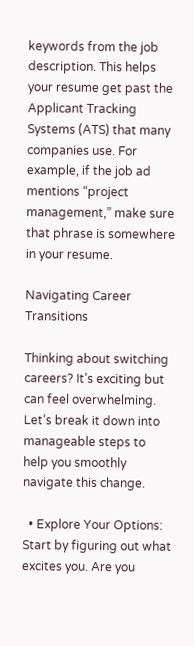keywords from the job description. This helps your resume get past the Applicant Tracking Systems (ATS) that many companies use. For example, if the job ad mentions “project management,” make sure that phrase is somewhere in your resume.

Navigating Career Transitions

Thinking about switching careers? It’s exciting but can feel overwhelming. Let’s break it down into manageable steps to help you smoothly navigate this change.

  • Explore Your Options: Start by figuring out what excites you. Are you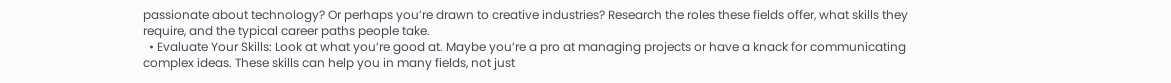passionate about technology? Or perhaps you’re drawn to creative industries? Research the roles these fields offer, what skills they require, and the typical career paths people take.
  • Evaluate Your Skills: Look at what you’re good at. Maybe you’re a pro at managing projects or have a knack for communicating complex ideas. These skills can help you in many fields, not just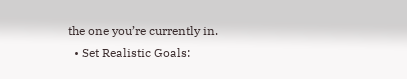the one you’re currently in.
  • Set Realistic Goals: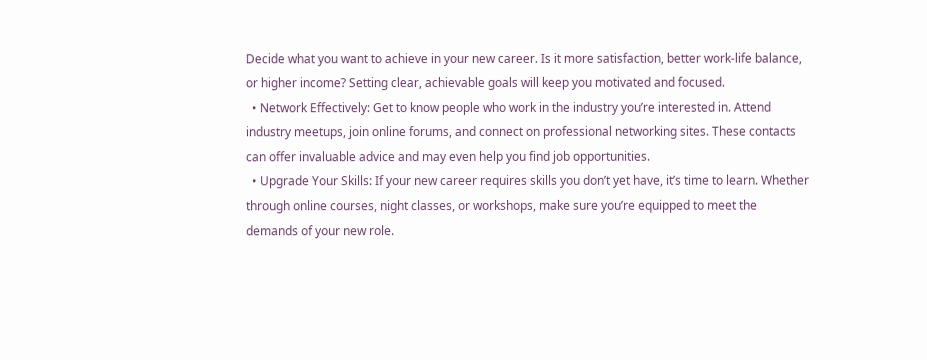Decide what you want to achieve in your new career. Is it more satisfaction, better work-life balance, or higher income? Setting clear, achievable goals will keep you motivated and focused.
  • Network Effectively: Get to know people who work in the industry you’re interested in. Attend industry meetups, join online forums, and connect on professional networking sites. These contacts can offer invaluable advice and may even help you find job opportunities.
  • Upgrade Your Skills: If your new career requires skills you don’t yet have, it’s time to learn. Whether through online courses, night classes, or workshops, make sure you’re equipped to meet the demands of your new role.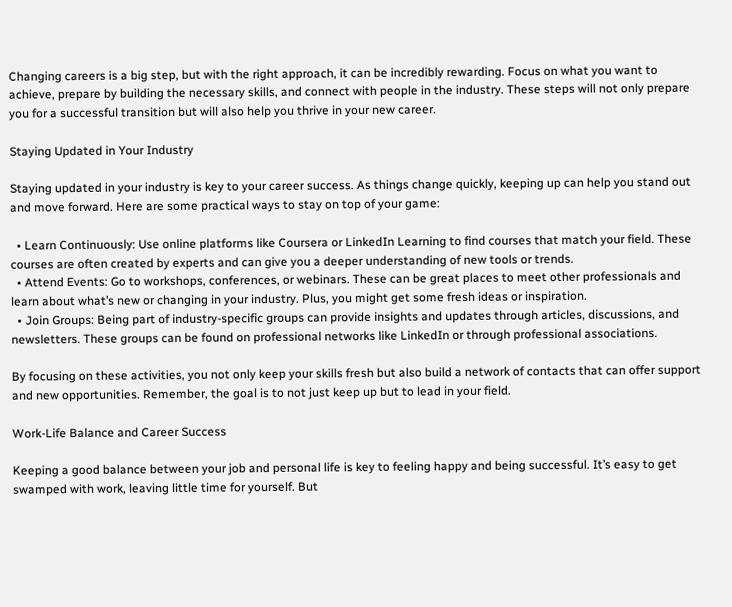Changing careers is a big step, but with the right approach, it can be incredibly rewarding. Focus on what you want to achieve, prepare by building the necessary skills, and connect with people in the industry. These steps will not only prepare you for a successful transition but will also help you thrive in your new career.

Staying Updated in Your Industry

Staying updated in your industry is key to your career success. As things change quickly, keeping up can help you stand out and move forward. Here are some practical ways to stay on top of your game:

  • Learn Continuously: Use online platforms like Coursera or LinkedIn Learning to find courses that match your field. These courses are often created by experts and can give you a deeper understanding of new tools or trends.
  • Attend Events: Go to workshops, conferences, or webinars. These can be great places to meet other professionals and learn about what’s new or changing in your industry. Plus, you might get some fresh ideas or inspiration.
  • Join Groups: Being part of industry-specific groups can provide insights and updates through articles, discussions, and newsletters. These groups can be found on professional networks like LinkedIn or through professional associations.

By focusing on these activities, you not only keep your skills fresh but also build a network of contacts that can offer support and new opportunities. Remember, the goal is to not just keep up but to lead in your field.

Work-Life Balance and Career Success

Keeping a good balance between your job and personal life is key to feeling happy and being successful. It’s easy to get swamped with work, leaving little time for yourself. But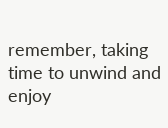remember, taking time to unwind and enjoy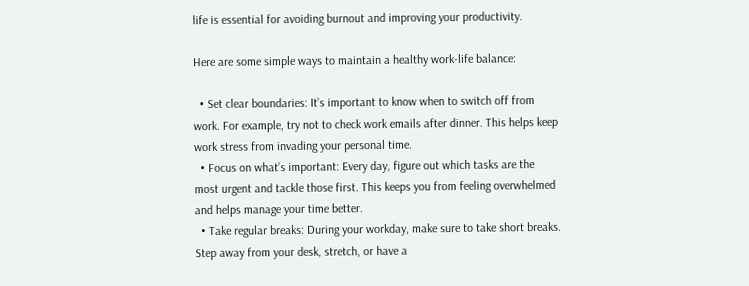life is essential for avoiding burnout and improving your productivity.

Here are some simple ways to maintain a healthy work-life balance:

  • Set clear boundaries: It’s important to know when to switch off from work. For example, try not to check work emails after dinner. This helps keep work stress from invading your personal time.
  • Focus on what’s important: Every day, figure out which tasks are the most urgent and tackle those first. This keeps you from feeling overwhelmed and helps manage your time better.
  • Take regular breaks: During your workday, make sure to take short breaks. Step away from your desk, stretch, or have a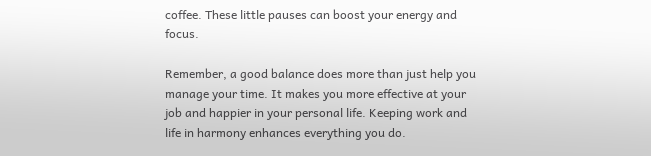coffee. These little pauses can boost your energy and focus.

Remember, a good balance does more than just help you manage your time. It makes you more effective at your job and happier in your personal life. Keeping work and life in harmony enhances everything you do.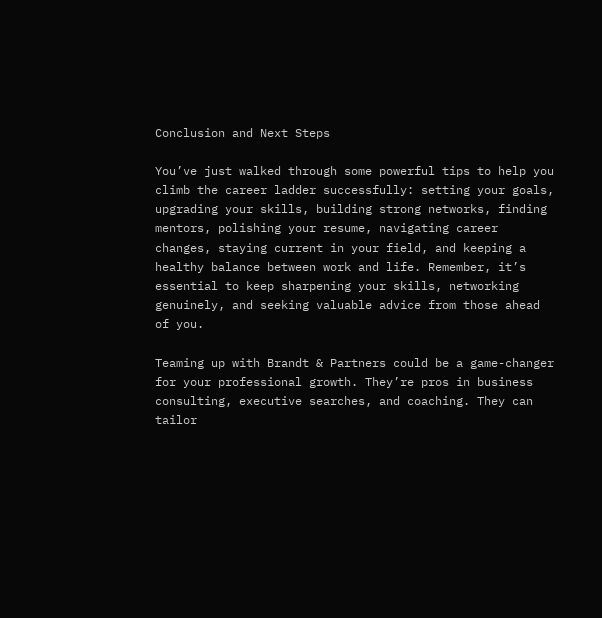Conclusion and Next Steps

You’ve just walked through some powerful tips to help you climb the career ladder successfully: setting your goals, upgrading your skills, building strong networks, finding mentors, polishing your resume, navigating career changes, staying current in your field, and keeping a healthy balance between work and life. Remember, it’s essential to keep sharpening your skills, networking genuinely, and seeking valuable advice from those ahead of you.

Teaming up with Brandt & Partners could be a game-changer for your professional growth. They’re pros in business consulting, executive searches, and coaching. They can tailor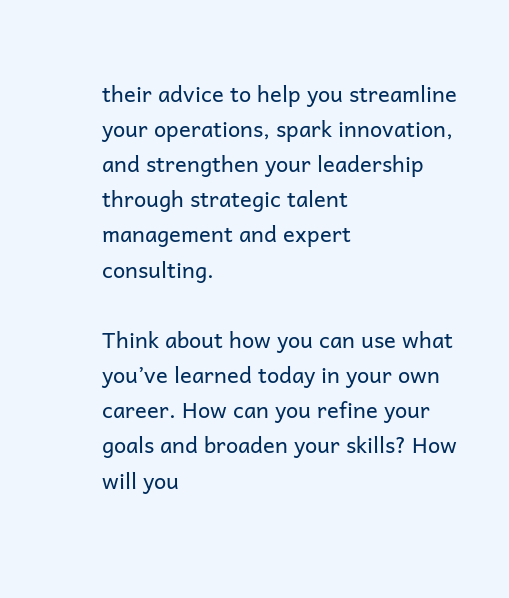their advice to help you streamline your operations, spark innovation, and strengthen your leadership through strategic talent management and expert consulting.

Think about how you can use what you’ve learned today in your own career. How can you refine your goals and broaden your skills? How will you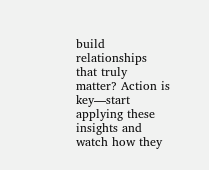build relationships that truly matter? Action is key—start applying these insights and watch how they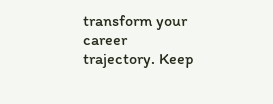transform your career trajectory. Keep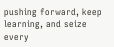pushing forward, keep learning, and seize every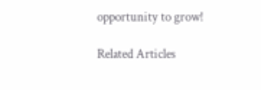opportunity to grow!

Related Articles